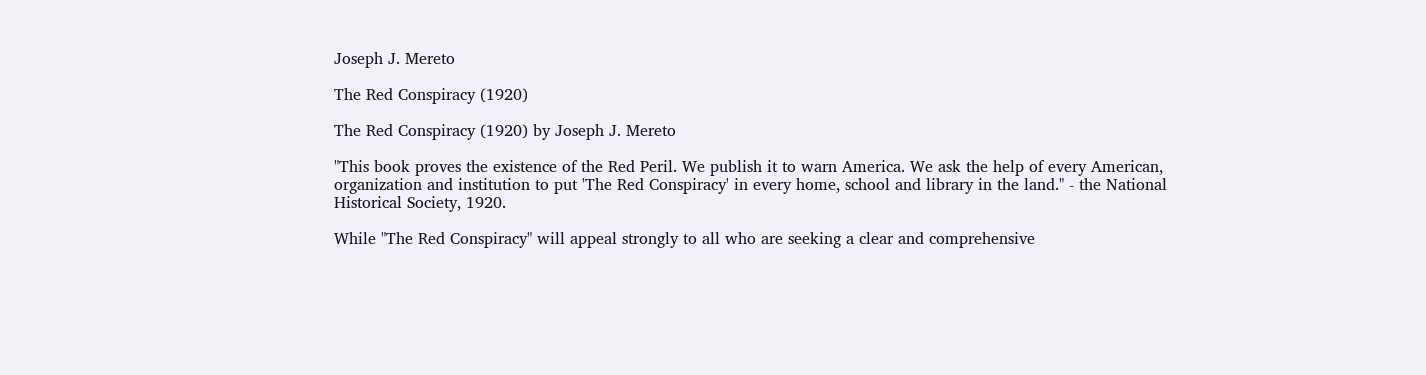Joseph J. Mereto

The Red Conspiracy (1920)

The Red Conspiracy (1920) by Joseph J. Mereto

"This book proves the existence of the Red Peril. We publish it to warn America. We ask the help of every American, organization and institution to put 'The Red Conspiracy' in every home, school and library in the land." - the National Historical Society, 1920.

While "The Red Conspiracy" will appeal strongly to all who are seeking a clear and comprehensive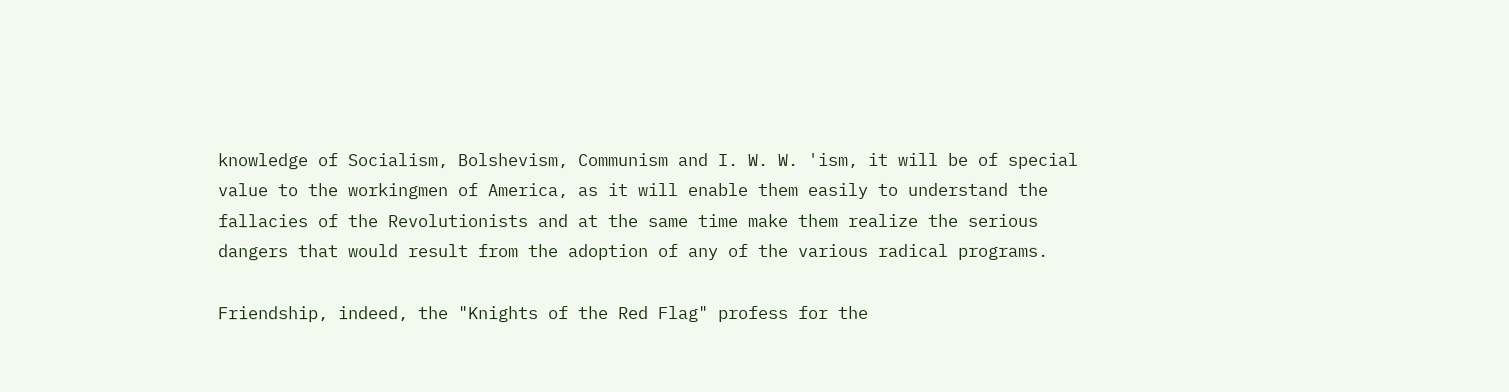knowledge of Socialism, Bolshevism, Communism and I. W. W. 'ism, it will be of special value to the workingmen of America, as it will enable them easily to understand the fallacies of the Revolutionists and at the same time make them realize the serious dangers that would result from the adoption of any of the various radical programs.

Friendship, indeed, the "Knights of the Red Flag" profess for the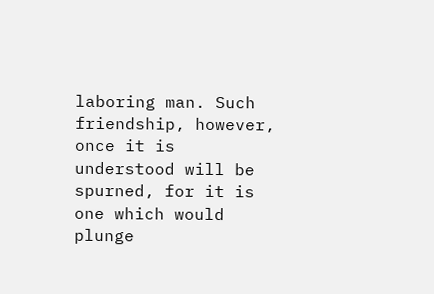laboring man. Such friendship, however, once it is understood will be spurned, for it is one which would plunge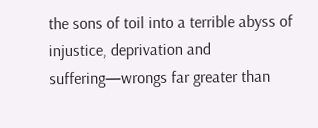the sons of toil into a terrible abyss of injustice, deprivation and suffering—wrongs far greater than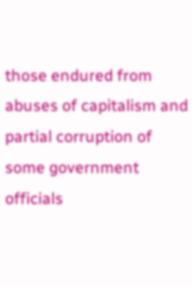those endured from abuses of capitalism and partial corruption of some government officials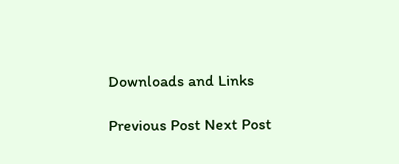Downloads and Links

Previous Post Next Post